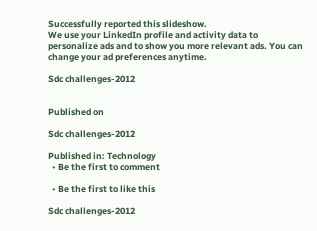Successfully reported this slideshow.
We use your LinkedIn profile and activity data to personalize ads and to show you more relevant ads. You can change your ad preferences anytime.

Sdc challenges-2012


Published on

Sdc challenges-2012

Published in: Technology
  • Be the first to comment

  • Be the first to like this

Sdc challenges-2012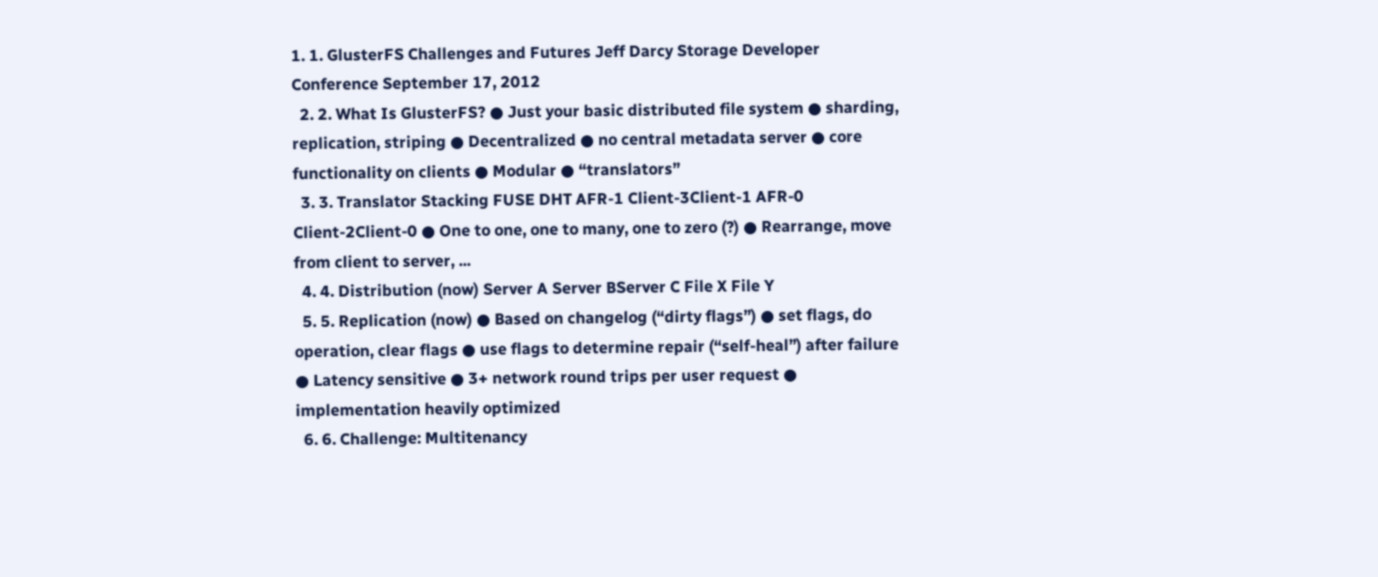1. 1. GlusterFS Challenges and Futures Jeff Darcy Storage Developer Conference September 17, 2012
  2. 2. What Is GlusterFS? ● Just your basic distributed file system ● sharding, replication, striping ● Decentralized ● no central metadata server ● core functionality on clients ● Modular ● “translators”
  3. 3. Translator Stacking FUSE DHT AFR-1 Client-3Client-1 AFR-0 Client-2Client-0 ● One to one, one to many, one to zero (?) ● Rearrange, move from client to server, ...
  4. 4. Distribution (now) Server A Server BServer C File X File Y
  5. 5. Replication (now) ● Based on changelog (“dirty flags”) ● set flags, do operation, clear flags ● use flags to determine repair (“self-heal”) after failure ● Latency sensitive ● 3+ network round trips per user request ● implementation heavily optimized
  6. 6. Challenge: Multitenancy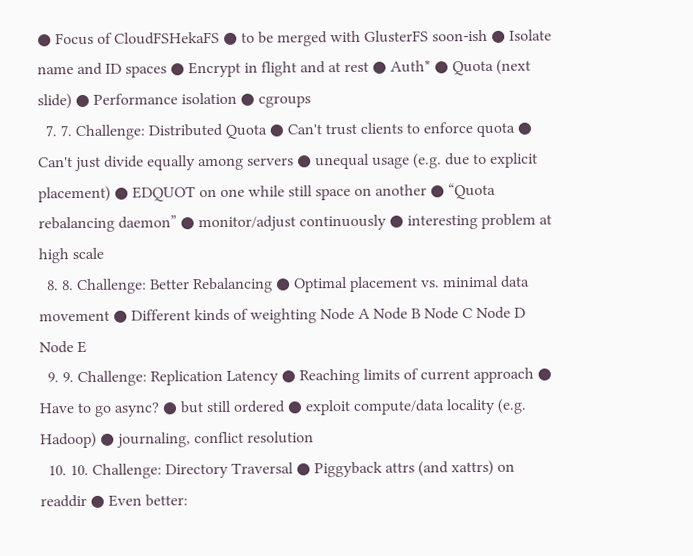● Focus of CloudFSHekaFS ● to be merged with GlusterFS soon-ish ● Isolate name and ID spaces ● Encrypt in flight and at rest ● Auth* ● Quota (next slide) ● Performance isolation ● cgroups
  7. 7. Challenge: Distributed Quota ● Can't trust clients to enforce quota ● Can't just divide equally among servers ● unequal usage (e.g. due to explicit placement) ● EDQUOT on one while still space on another ● “Quota rebalancing daemon” ● monitor/adjust continuously ● interesting problem at high scale
  8. 8. Challenge: Better Rebalancing ● Optimal placement vs. minimal data movement ● Different kinds of weighting Node A Node B Node C Node D Node E
  9. 9. Challenge: Replication Latency ● Reaching limits of current approach ● Have to go async? ● but still ordered ● exploit compute/data locality (e.g. Hadoop) ● journaling, conflict resolution
  10. 10. Challenge: Directory Traversal ● Piggyback attrs (and xattrs) on readdir ● Even better: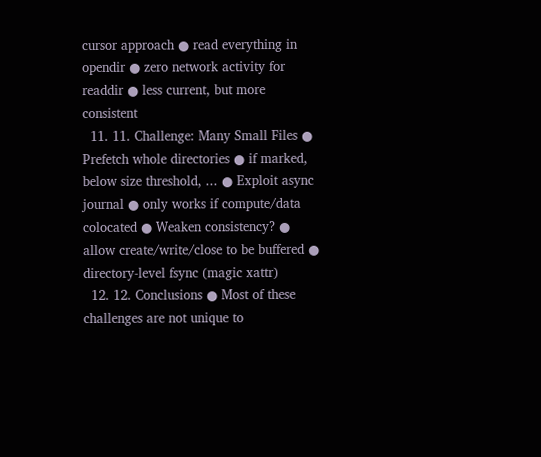cursor approach ● read everything in opendir ● zero network activity for readdir ● less current, but more consistent
  11. 11. Challenge: Many Small Files ● Prefetch whole directories ● if marked, below size threshold, ... ● Exploit async journal ● only works if compute/data colocated ● Weaken consistency? ● allow create/write/close to be buffered ● directory-level fsync (magic xattr)
  12. 12. Conclusions ● Most of these challenges are not unique to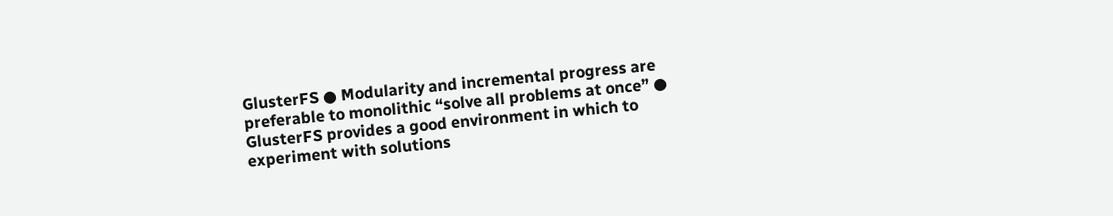GlusterFS ● Modularity and incremental progress are preferable to monolithic “solve all problems at once” ● GlusterFS provides a good environment in which to experiment with solutions